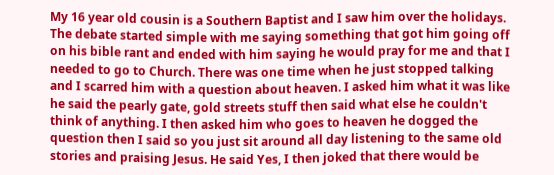My 16 year old cousin is a Southern Baptist and I saw him over the holidays. The debate started simple with me saying something that got him going off on his bible rant and ended with him saying he would pray for me and that I needed to go to Church. There was one time when he just stopped talking and I scarred him with a question about heaven. I asked him what it was like he said the pearly gate, gold streets stuff then said what else he couldn't think of anything. I then asked him who goes to heaven he dogged the question then I said so you just sit around all day listening to the same old stories and praising Jesus. He said Yes, I then joked that there would be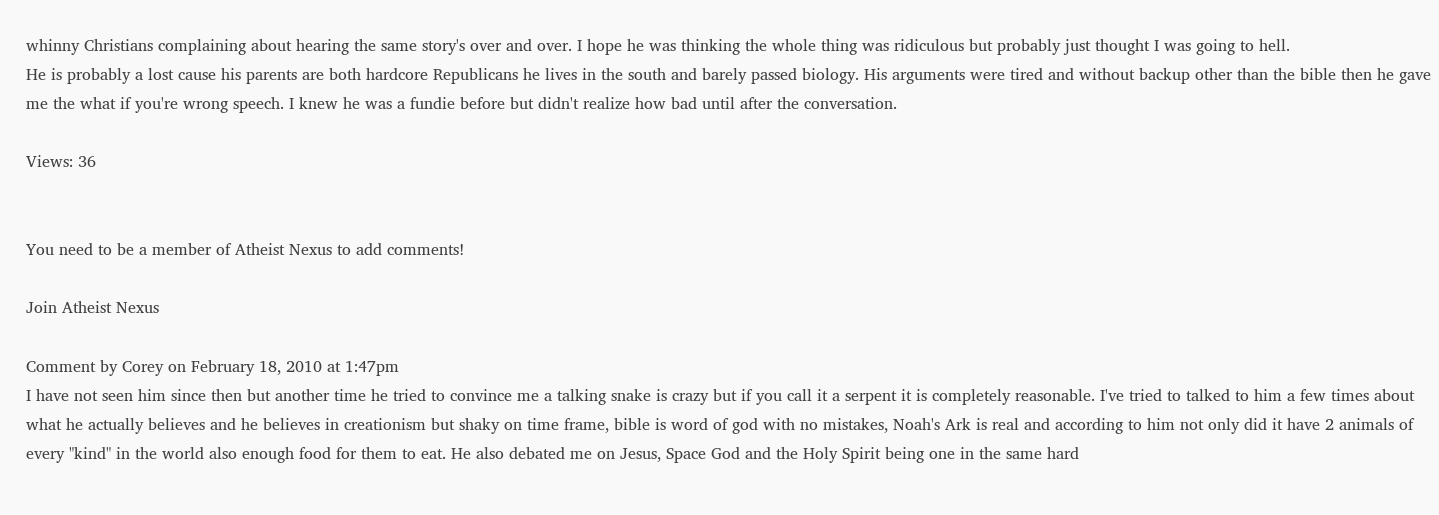whinny Christians complaining about hearing the same story's over and over. I hope he was thinking the whole thing was ridiculous but probably just thought I was going to hell.
He is probably a lost cause his parents are both hardcore Republicans he lives in the south and barely passed biology. His arguments were tired and without backup other than the bible then he gave me the what if you're wrong speech. I knew he was a fundie before but didn't realize how bad until after the conversation.

Views: 36


You need to be a member of Atheist Nexus to add comments!

Join Atheist Nexus

Comment by Corey on February 18, 2010 at 1:47pm
I have not seen him since then but another time he tried to convince me a talking snake is crazy but if you call it a serpent it is completely reasonable. I've tried to talked to him a few times about what he actually believes and he believes in creationism but shaky on time frame, bible is word of god with no mistakes, Noah's Ark is real and according to him not only did it have 2 animals of every "kind" in the world also enough food for them to eat. He also debated me on Jesus, Space God and the Holy Spirit being one in the same hard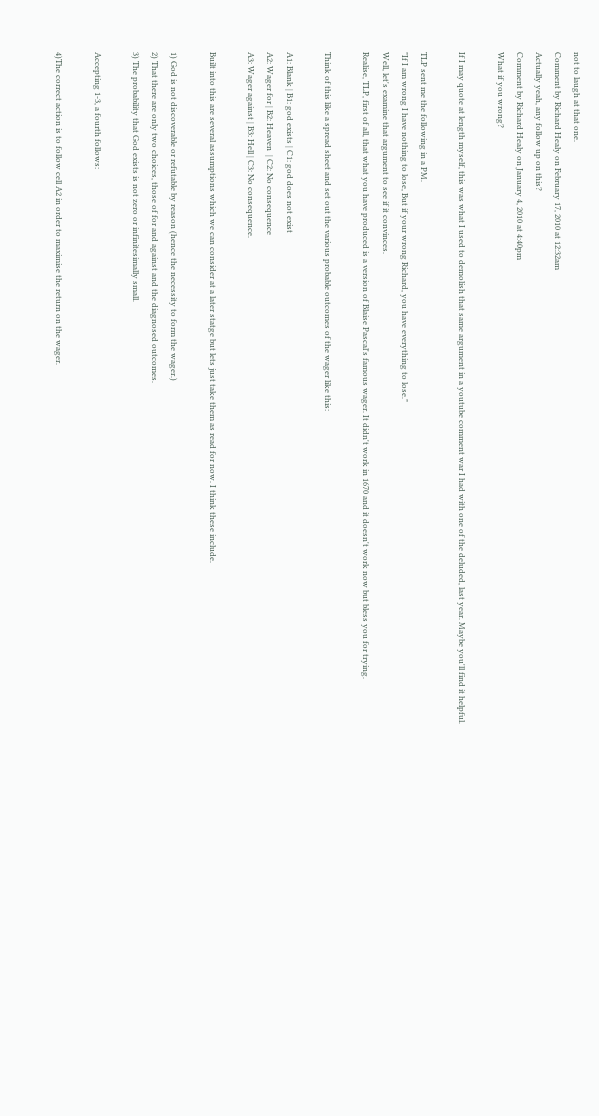not to laugh at that one.
Comment by Richard Healy on February 17, 2010 at 12:32am
Actually yeah, any follow up on this?
Comment by Richard Healy on January 4, 2010 at 4:40pm
What if you wrong?

If I may quote at length myself, this was what I used to demolish that same argument in a youtube comment war I had with one of the deluded, last year. Maybe you'll find it helpful.

TLP sent me the following in a PM.
"If I am wrong I have nothing to lose, But if your wrong Richard, you have everything to lose."
Well, let's examine that argument to see if it convinces.
Realise, TLP, first of all, that what you have produced is a version of Blaise Pascal's famous wager. It didn't work in 1670 and it doesn't work now but bless you for trying.

Think of this like a spread sheet and set out the various probable outcomes of the wager like this:

A1: Blank | B1: god exists | C1: god does not exist
A2: Wager for | B2: Heaven  | C2: No consequence
A3: Wager against | B3: Hell | C3: No consequence.

Built into this are several assumptions which we can consider at a later statge but lets just take them as read for now. I think these include.

1) God is not discoverable or refutable by reason (hence the necessity to form the wager.)
2) That there are only two choices, those of for and against and the diagnosed outcomes.
3) The probability that God exists is not zero or infinitesimally small.

Accepting 1-3, a fourth follows:

4)The correct action is to follow cell A2 in order to maximise the return on the wager.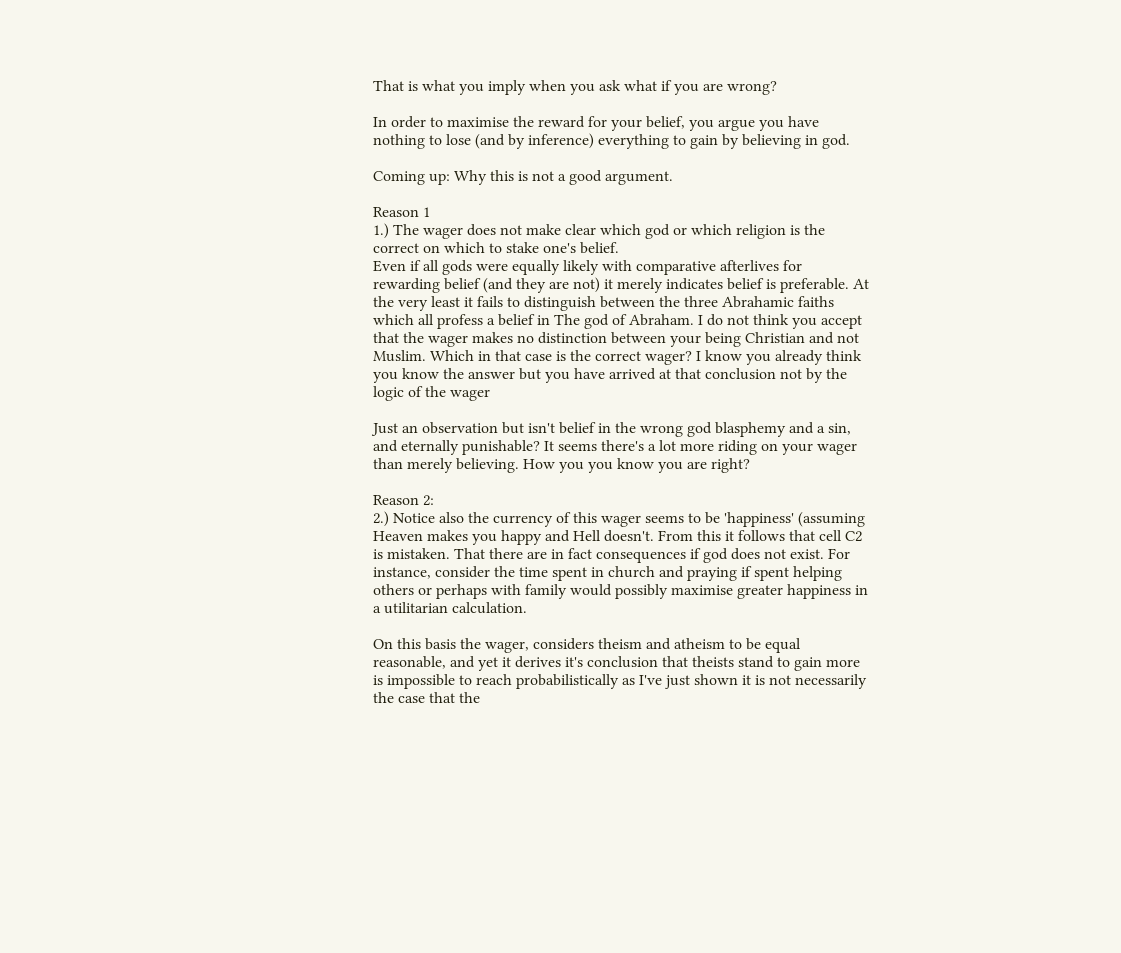That is what you imply when you ask what if you are wrong?

In order to maximise the reward for your belief, you argue you have nothing to lose (and by inference) everything to gain by believing in god.

Coming up: Why this is not a good argument.

Reason 1
1.) The wager does not make clear which god or which religion is the correct on which to stake one's belief.
Even if all gods were equally likely with comparative afterlives for rewarding belief (and they are not) it merely indicates belief is preferable. At the very least it fails to distinguish between the three Abrahamic faiths which all profess a belief in The god of Abraham. I do not think you accept that the wager makes no distinction between your being Christian and not Muslim. Which in that case is the correct wager? I know you already think you know the answer but you have arrived at that conclusion not by the logic of the wager

Just an observation but isn't belief in the wrong god blasphemy and a sin, and eternally punishable? It seems there's a lot more riding on your wager than merely believing. How you you know you are right?

Reason 2:
2.) Notice also the currency of this wager seems to be 'happiness' (assuming Heaven makes you happy and Hell doesn't. From this it follows that cell C2 is mistaken. That there are in fact consequences if god does not exist. For instance, consider the time spent in church and praying if spent helping others or perhaps with family would possibly maximise greater happiness in a utilitarian calculation.

On this basis the wager, considers theism and atheism to be equal reasonable, and yet it derives it's conclusion that theists stand to gain more is impossible to reach probabilistically as I've just shown it is not necessarily the case that the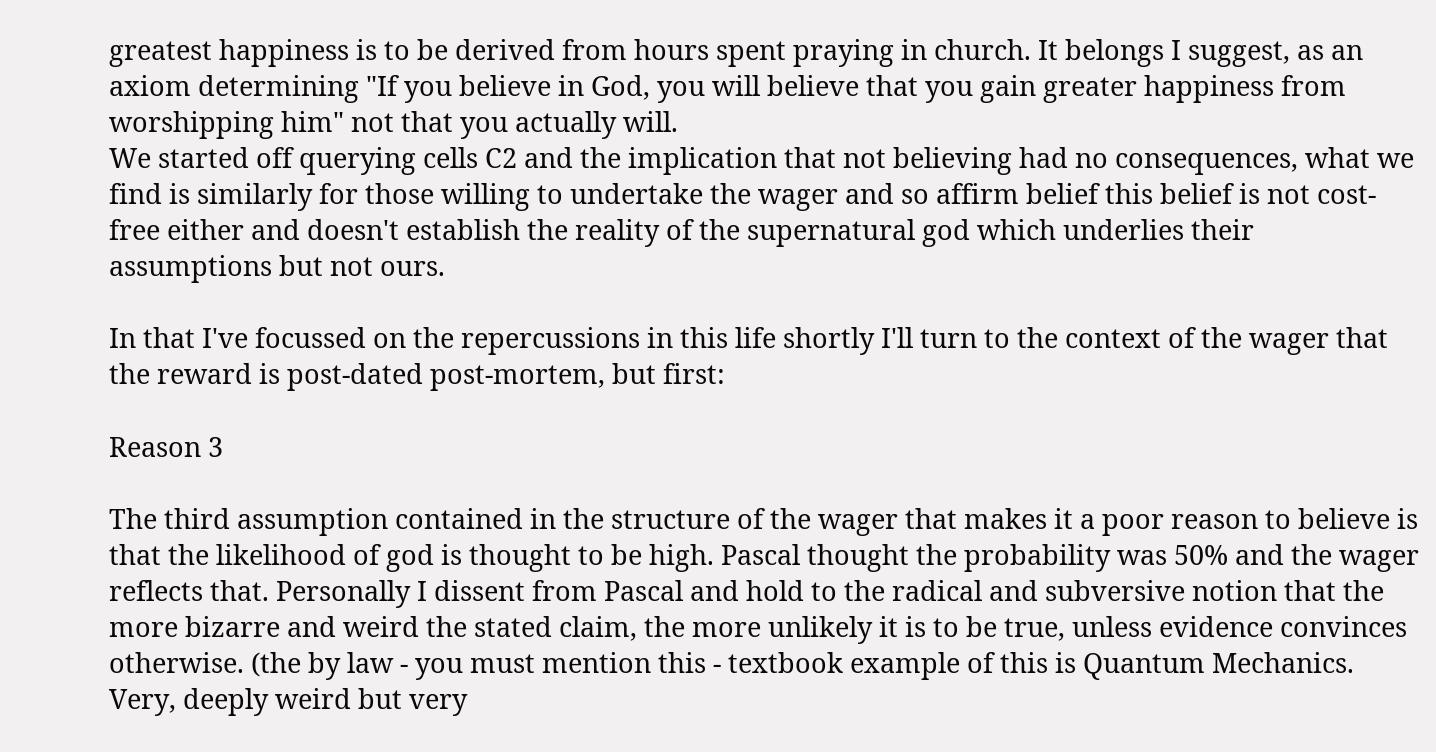greatest happiness is to be derived from hours spent praying in church. It belongs I suggest, as an axiom determining "If you believe in God, you will believe that you gain greater happiness from worshipping him" not that you actually will.
We started off querying cells C2 and the implication that not believing had no consequences, what we find is similarly for those willing to undertake the wager and so affirm belief this belief is not cost-free either and doesn't establish the reality of the supernatural god which underlies their assumptions but not ours.

In that I've focussed on the repercussions in this life shortly I'll turn to the context of the wager that the reward is post-dated post-mortem, but first:

Reason 3

The third assumption contained in the structure of the wager that makes it a poor reason to believe is that the likelihood of god is thought to be high. Pascal thought the probability was 50% and the wager reflects that. Personally I dissent from Pascal and hold to the radical and subversive notion that the more bizarre and weird the stated claim, the more unlikely it is to be true, unless evidence convinces otherwise. (the by law - you must mention this - textbook example of this is Quantum Mechanics. Very, deeply weird but very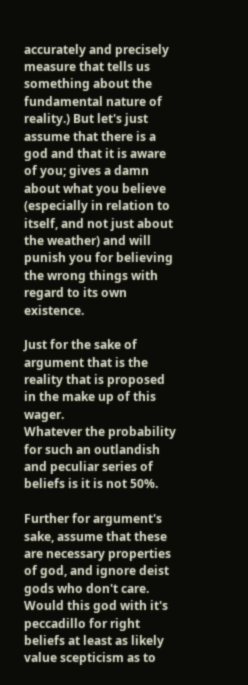accurately and precisely measure that tells us something about the fundamental nature of reality.) But let's just assume that there is a god and that it is aware of you; gives a damn about what you believe (especially in relation to itself, and not just about the weather) and will punish you for believing the wrong things with regard to its own existence.

Just for the sake of argument that is the reality that is proposed in the make up of this wager.
Whatever the probability for such an outlandish and peculiar series of beliefs is it is not 50%.

Further for argument's sake, assume that these are necessary properties of god, and ignore deist gods who don't care. Would this god with it's peccadillo for right beliefs at least as likely value scepticism as to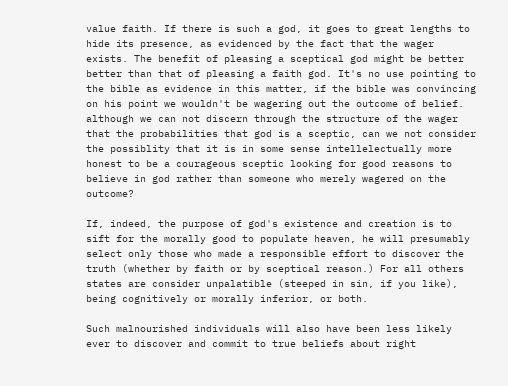value faith. If there is such a god, it goes to great lengths to hide its presence, as evidenced by the fact that the wager exists. The benefit of pleasing a sceptical god might be better better than that of pleasing a faith god. It's no use pointing to the bible as evidence in this matter, if the bible was convincing on his point we wouldn't be wagering out the outcome of belief. although we can not discern through the structure of the wager that the probabilities that god is a sceptic, can we not consider the possiblity that it is in some sense intellelectually more honest to be a courageous sceptic looking for good reasons to believe in god rather than someone who merely wagered on the outcome?

If, indeed, the purpose of god's existence and creation is to sift for the morally good to populate heaven, he will presumably select only those who made a responsible effort to discover the truth (whether by faith or by sceptical reason.) For all others states are consider unpalatible (steeped in sin, if you like), being cognitively or morally inferior, or both.

Such malnourished individuals will also have been less likely ever to discover and commit to true beliefs about right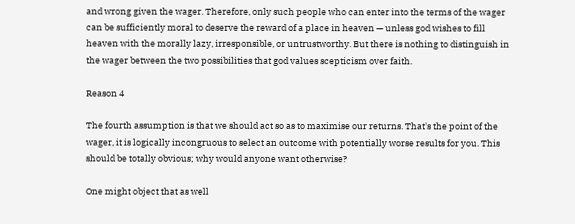and wrong given the wager. Therefore, only such people who can enter into the terms of the wager can be sufficiently moral to deserve the reward of a place in heaven — unless god wishes to fill heaven with the morally lazy, irresponsible, or untrustworthy. But there is nothing to distinguish in the wager between the two possibilities that god values scepticism over faith.

Reason 4

The fourth assumption is that we should act so as to maximise our returns. That's the point of the wager, it is logically incongruous to select an outcome with potentially worse results for you. This should be totally obvious; why would anyone want otherwise?

One might object that as well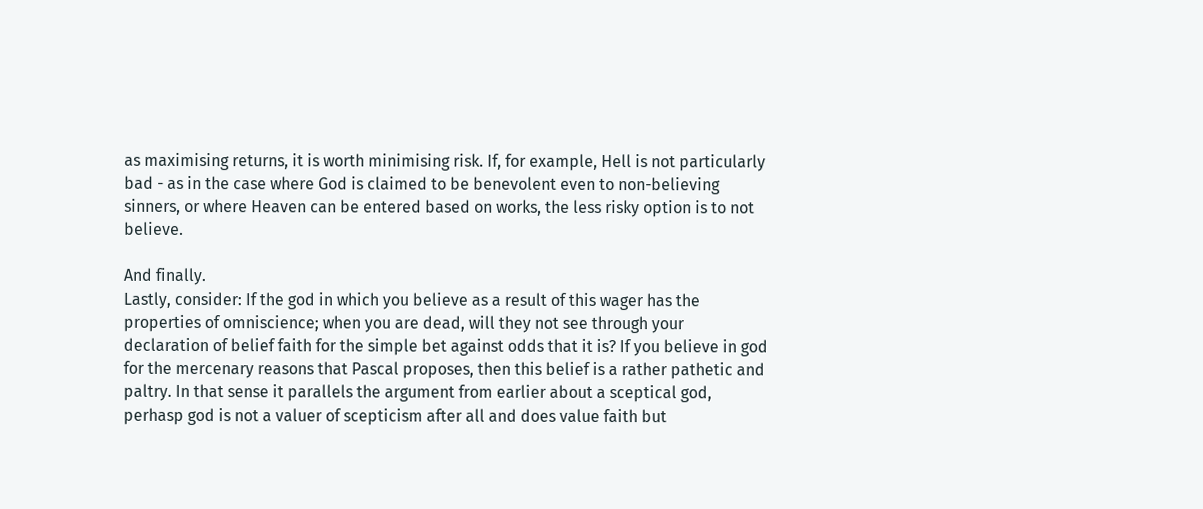as maximising returns, it is worth minimising risk. If, for example, Hell is not particularly bad - as in the case where God is claimed to be benevolent even to non-believing sinners, or where Heaven can be entered based on works, the less risky option is to not believe.

And finally.
Lastly, consider: If the god in which you believe as a result of this wager has the properties of omniscience; when you are dead, will they not see through your declaration of belief faith for the simple bet against odds that it is? If you believe in god for the mercenary reasons that Pascal proposes, then this belief is a rather pathetic and paltry. In that sense it parallels the argument from earlier about a sceptical god, perhasp god is not a valuer of scepticism after all and does value faith but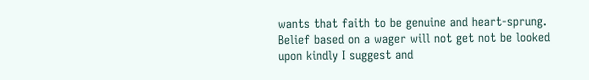wants that faith to be genuine and heart-sprung.
Belief based on a wager will not get not be looked upon kindly I suggest and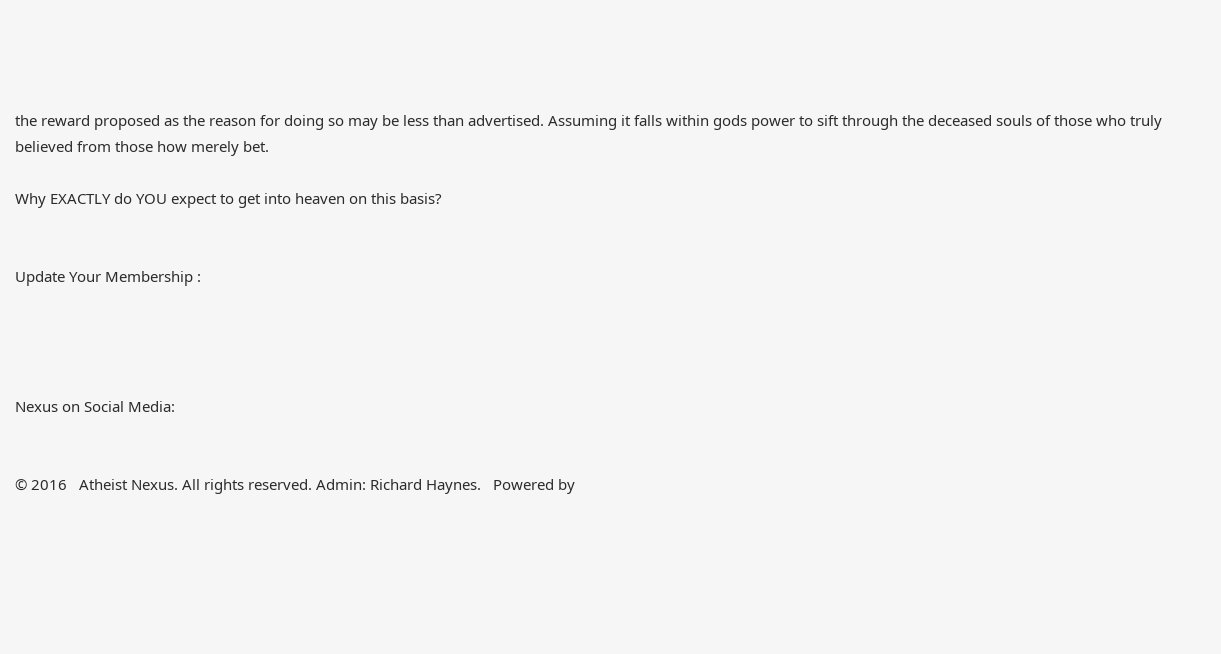the reward proposed as the reason for doing so may be less than advertised. Assuming it falls within gods power to sift through the deceased souls of those who truly believed from those how merely bet.

Why EXACTLY do YOU expect to get into heaven on this basis?


Update Your Membership :




Nexus on Social Media:


© 2016   Atheist Nexus. All rights reserved. Admin: Richard Haynes.   Powered by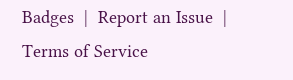Badges  |  Report an Issue  |  Terms of Service